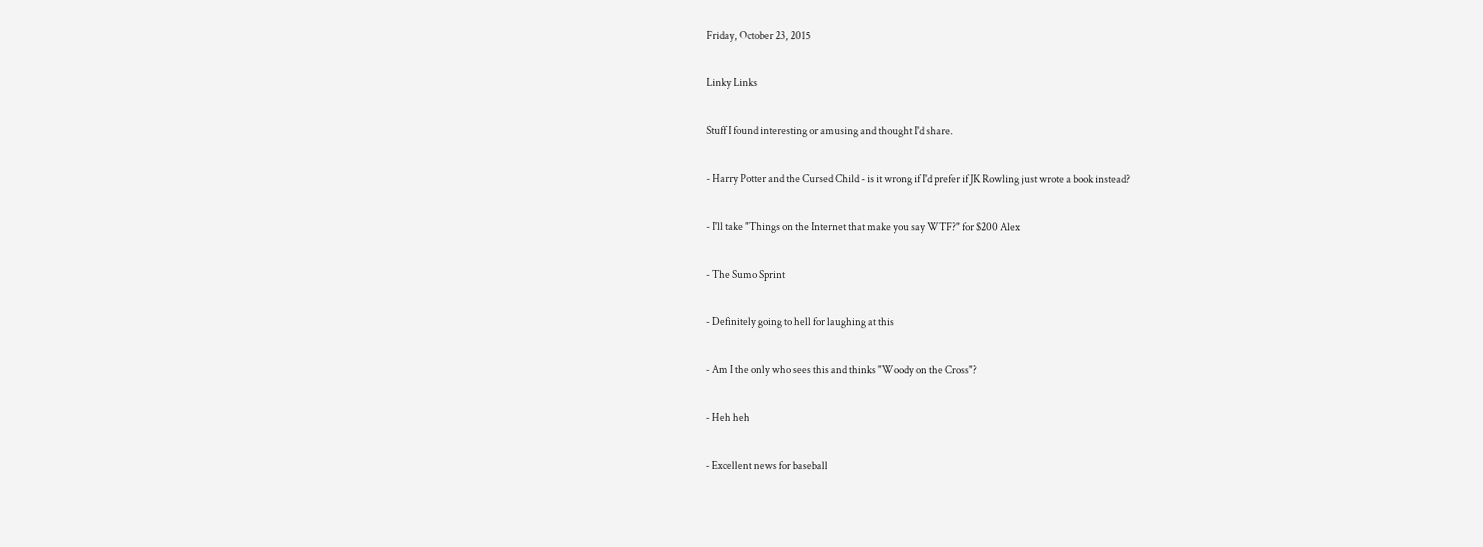Friday, October 23, 2015

Linky Links

Stuff I found interesting or amusing and thought I'd share.

- Harry Potter and the Cursed Child - is it wrong if I'd prefer if JK Rowling just wrote a book instead?

- I'll take "Things on the Internet that make you say WTF?" for $200 Alex

- The Sumo Sprint

- Definitely going to hell for laughing at this

- Am I the only who sees this and thinks "Woody on the Cross"?

- Heh heh

- Excellent news for baseball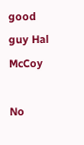good guy Hal McCoy

No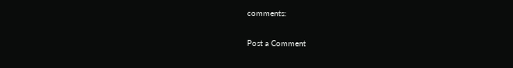comments:

Post a Comment